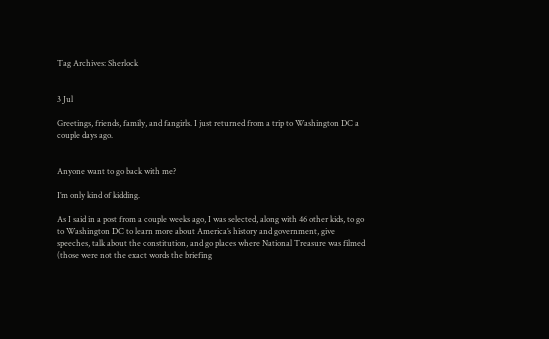Tag Archives: Sherlock


3 Jul

Greetings, friends, family, and fangirls. I just returned from a trip to Washington DC a couple days ago.


Anyone want to go back with me?

I’m only kind of kidding.

As I said in a post from a couple weeks ago, I was selected, along with 46 other kids, to go to Washington DC to learn more about America’s history and government, give speeches, talk about the constitution, and go places where National Treasure was filmed (those were not the exact words the briefing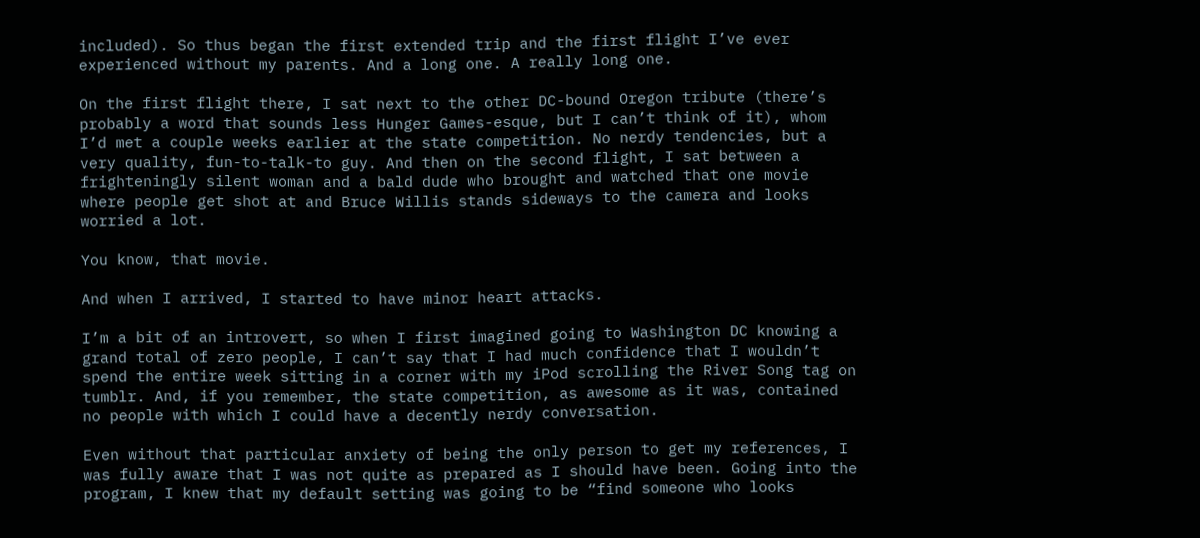included). So thus began the first extended trip and the first flight I’ve ever experienced without my parents. And a long one. A really long one.

On the first flight there, I sat next to the other DC-bound Oregon tribute (there’s probably a word that sounds less Hunger Games-esque, but I can’t think of it), whom I’d met a couple weeks earlier at the state competition. No nerdy tendencies, but a very quality, fun-to-talk-to guy. And then on the second flight, I sat between a frighteningly silent woman and a bald dude who brought and watched that one movie where people get shot at and Bruce Willis stands sideways to the camera and looks worried a lot.

You know, that movie.

And when I arrived, I started to have minor heart attacks.

I’m a bit of an introvert, so when I first imagined going to Washington DC knowing a grand total of zero people, I can’t say that I had much confidence that I wouldn’t spend the entire week sitting in a corner with my iPod scrolling the River Song tag on tumblr. And, if you remember, the state competition, as awesome as it was, contained no people with which I could have a decently nerdy conversation.

Even without that particular anxiety of being the only person to get my references, I was fully aware that I was not quite as prepared as I should have been. Going into the program, I knew that my default setting was going to be “find someone who looks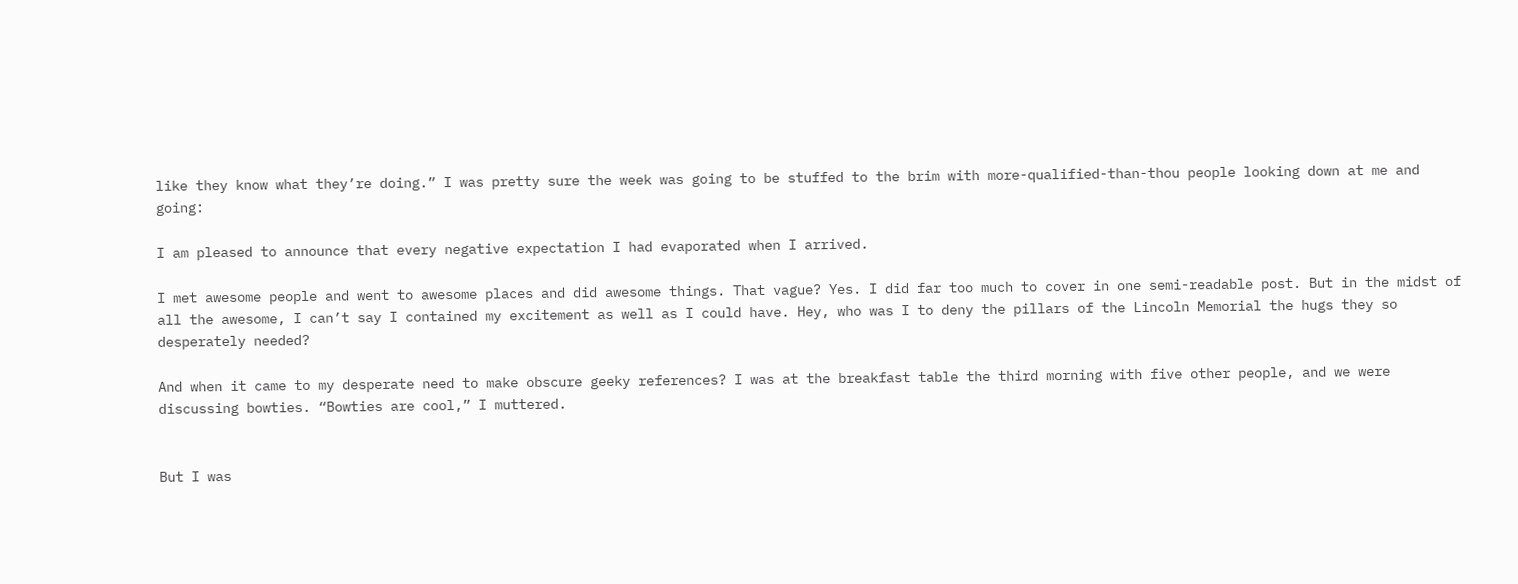like they know what they’re doing.” I was pretty sure the week was going to be stuffed to the brim with more-qualified-than-thou people looking down at me and going:

I am pleased to announce that every negative expectation I had evaporated when I arrived.

I met awesome people and went to awesome places and did awesome things. That vague? Yes. I did far too much to cover in one semi-readable post. But in the midst of all the awesome, I can’t say I contained my excitement as well as I could have. Hey, who was I to deny the pillars of the Lincoln Memorial the hugs they so desperately needed?

And when it came to my desperate need to make obscure geeky references? I was at the breakfast table the third morning with five other people, and we were discussing bowties. “Bowties are cool,” I muttered.


But I was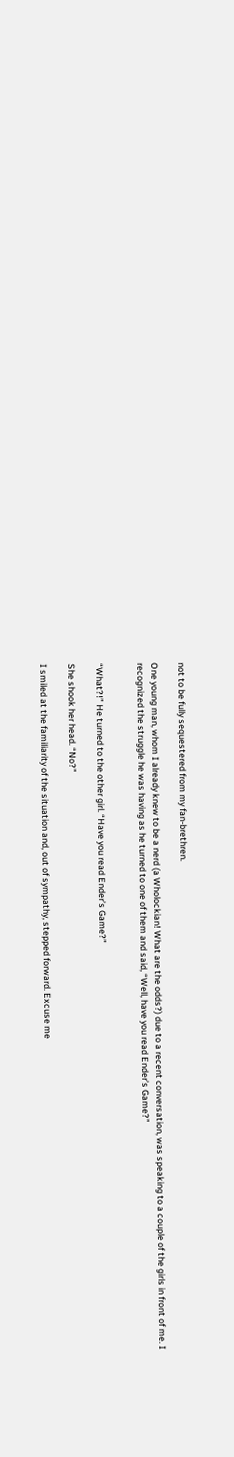not to be fully sequestered from my fan-brethren.

One young man, whom I already knew to be a nerd (a Wholockian! What are the odds?) due to a recent conversation, was speaking to a couple of the girls in front of me. I recognized the struggle he was having as he turned to one of them and said, “Well, have you read Ender’s Game?”


“What?!” He turned to the other girl. “Have you read Ender’s Game?”

She shook her head. “No?”

I smiled at the familiarity of the situation and, out of sympathy, stepped forward. Excuse me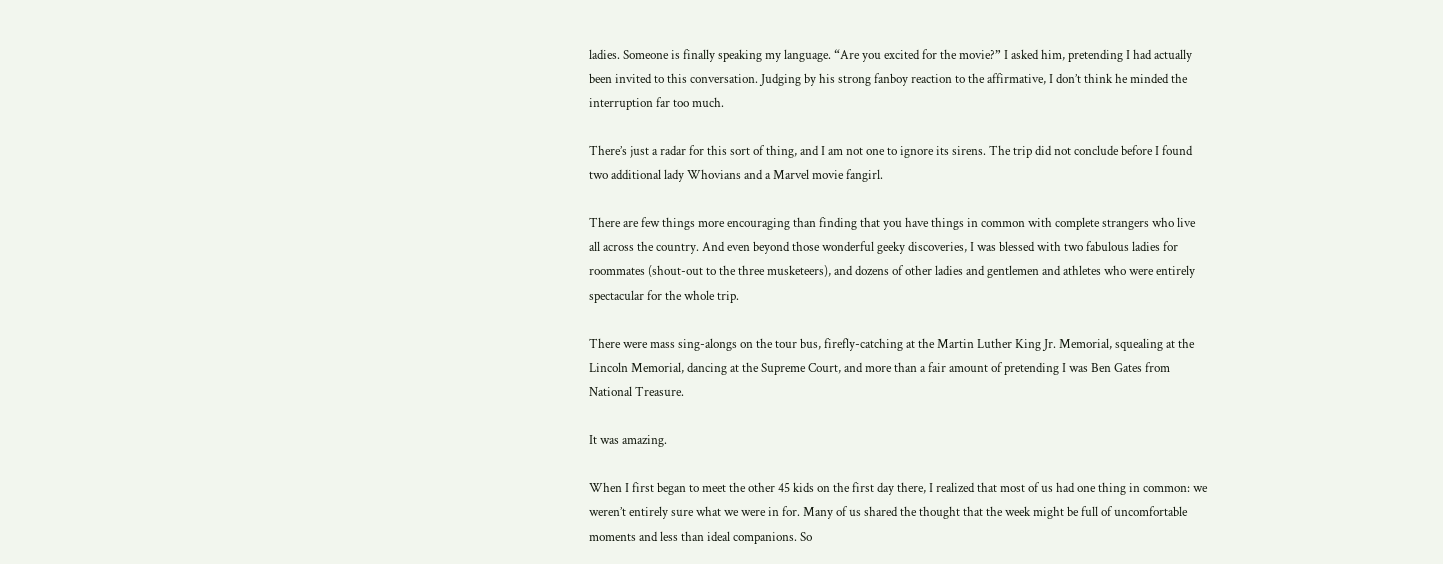ladies. Someone is finally speaking my language. “Are you excited for the movie?” I asked him, pretending I had actually been invited to this conversation. Judging by his strong fanboy reaction to the affirmative, I don’t think he minded the interruption far too much.

There’s just a radar for this sort of thing, and I am not one to ignore its sirens. The trip did not conclude before I found two additional lady Whovians and a Marvel movie fangirl.

There are few things more encouraging than finding that you have things in common with complete strangers who live all across the country. And even beyond those wonderful geeky discoveries, I was blessed with two fabulous ladies for roommates (shout-out to the three musketeers), and dozens of other ladies and gentlemen and athletes who were entirely spectacular for the whole trip.

There were mass sing-alongs on the tour bus, firefly-catching at the Martin Luther King Jr. Memorial, squealing at the Lincoln Memorial, dancing at the Supreme Court, and more than a fair amount of pretending I was Ben Gates from National Treasure.

It was amazing.

When I first began to meet the other 45 kids on the first day there, I realized that most of us had one thing in common: we weren’t entirely sure what we were in for. Many of us shared the thought that the week might be full of uncomfortable moments and less than ideal companions. So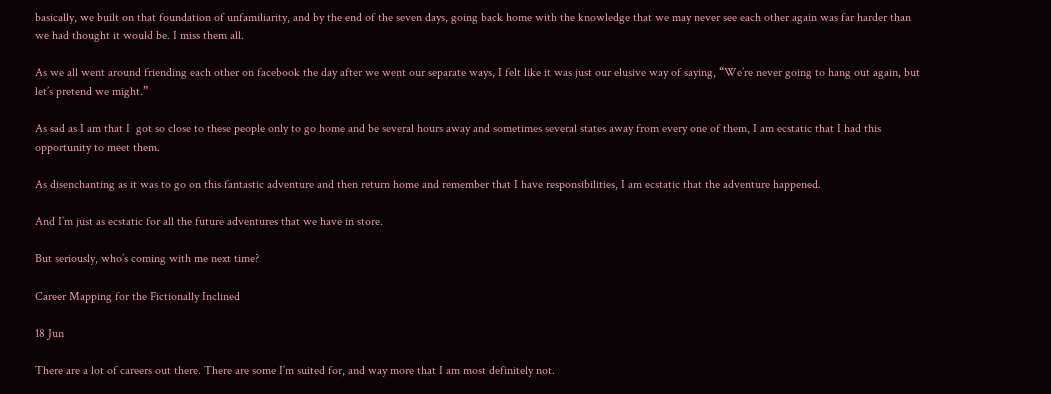basically, we built on that foundation of unfamiliarity, and by the end of the seven days, going back home with the knowledge that we may never see each other again was far harder than we had thought it would be. I miss them all.

As we all went around friending each other on facebook the day after we went our separate ways, I felt like it was just our elusive way of saying, “We’re never going to hang out again, but let’s pretend we might.”

As sad as I am that I  got so close to these people only to go home and be several hours away and sometimes several states away from every one of them, I am ecstatic that I had this opportunity to meet them.

As disenchanting as it was to go on this fantastic adventure and then return home and remember that I have responsibilities, I am ecstatic that the adventure happened.

And I’m just as ecstatic for all the future adventures that we have in store.

But seriously, who’s coming with me next time?

Career Mapping for the Fictionally Inclined

18 Jun

There are a lot of careers out there. There are some I’m suited for, and way more that I am most definitely not.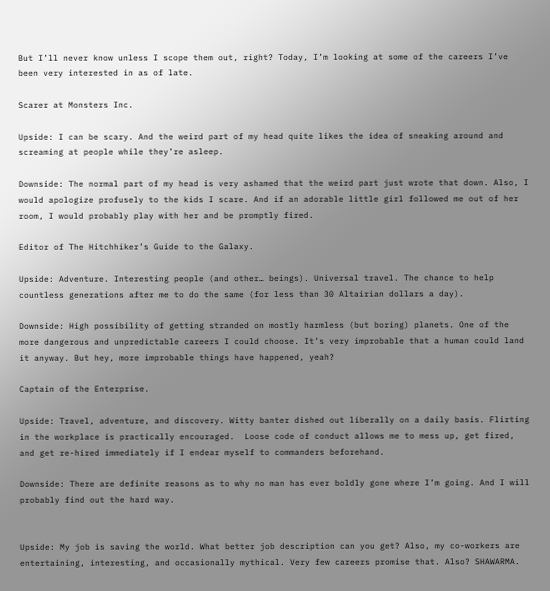But I’ll never know unless I scope them out, right? Today, I’m looking at some of the careers I’ve been very interested in as of late.

Scarer at Monsters Inc.

Upside: I can be scary. And the weird part of my head quite likes the idea of sneaking around and screaming at people while they’re asleep.

Downside: The normal part of my head is very ashamed that the weird part just wrote that down. Also, I would apologize profusely to the kids I scare. And if an adorable little girl followed me out of her room, I would probably play with her and be promptly fired.

Editor of The Hitchhiker’s Guide to the Galaxy.

Upside: Adventure. Interesting people (and other… beings). Universal travel. The chance to help countless generations after me to do the same (for less than 30 Altairian dollars a day).

Downside: High possibility of getting stranded on mostly harmless (but boring) planets. One of the more dangerous and unpredictable careers I could choose. It’s very improbable that a human could land it anyway. But hey, more improbable things have happened, yeah?

Captain of the Enterprise.

Upside: Travel, adventure, and discovery. Witty banter dished out liberally on a daily basis. Flirting in the workplace is practically encouraged.  Loose code of conduct allows me to mess up, get fired, and get re-hired immediately if I endear myself to commanders beforehand.

Downside: There are definite reasons as to why no man has ever boldly gone where I’m going. And I will probably find out the hard way.


Upside: My job is saving the world. What better job description can you get? Also, my co-workers are entertaining, interesting, and occasionally mythical. Very few careers promise that. Also? SHAWARMA.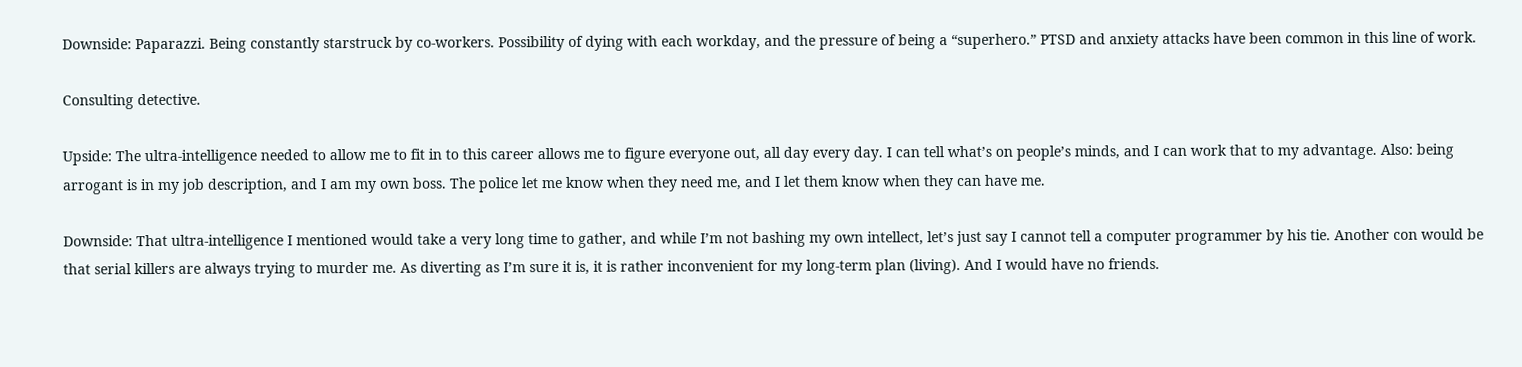Downside: Paparazzi. Being constantly starstruck by co-workers. Possibility of dying with each workday, and the pressure of being a “superhero.” PTSD and anxiety attacks have been common in this line of work.

Consulting detective.

Upside: The ultra-intelligence needed to allow me to fit in to this career allows me to figure everyone out, all day every day. I can tell what’s on people’s minds, and I can work that to my advantage. Also: being arrogant is in my job description, and I am my own boss. The police let me know when they need me, and I let them know when they can have me.

Downside: That ultra-intelligence I mentioned would take a very long time to gather, and while I’m not bashing my own intellect, let’s just say I cannot tell a computer programmer by his tie. Another con would be that serial killers are always trying to murder me. As diverting as I’m sure it is, it is rather inconvenient for my long-term plan (living). And I would have no friends.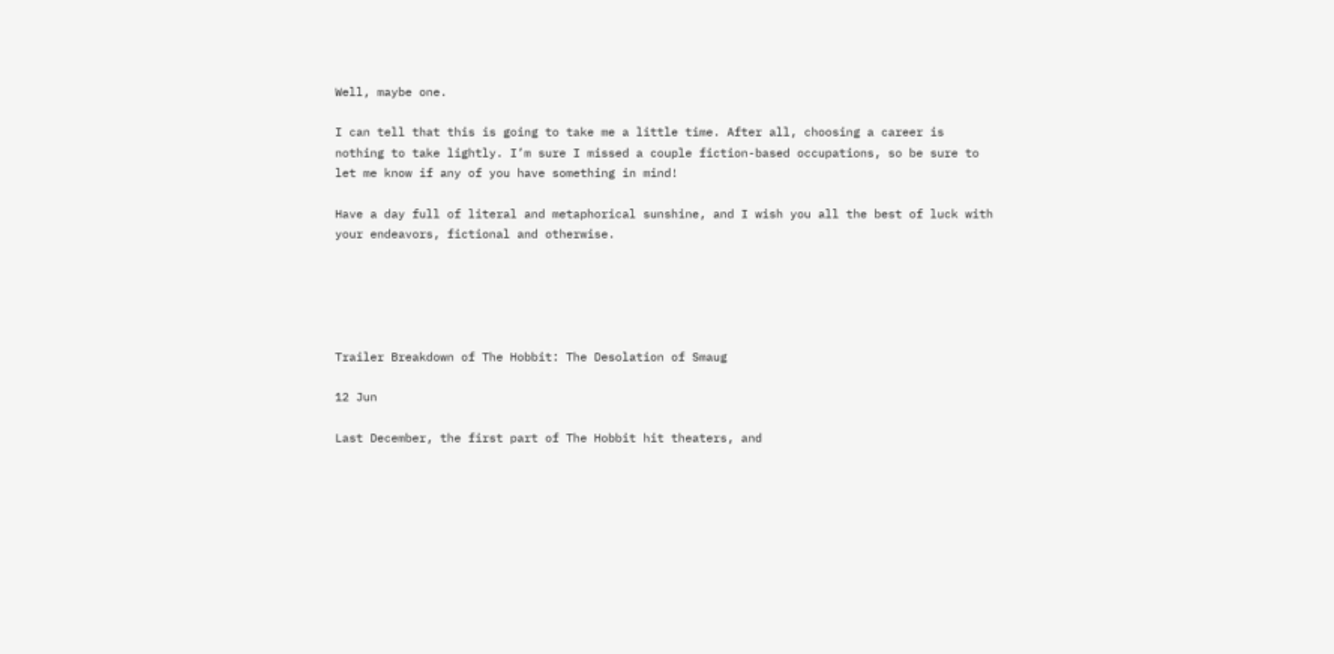Well, maybe one.

I can tell that this is going to take me a little time. After all, choosing a career is nothing to take lightly. I’m sure I missed a couple fiction-based occupations, so be sure to let me know if any of you have something in mind!

Have a day full of literal and metaphorical sunshine, and I wish you all the best of luck with your endeavors, fictional and otherwise.





Trailer Breakdown of The Hobbit: The Desolation of Smaug

12 Jun

Last December, the first part of The Hobbit hit theaters, and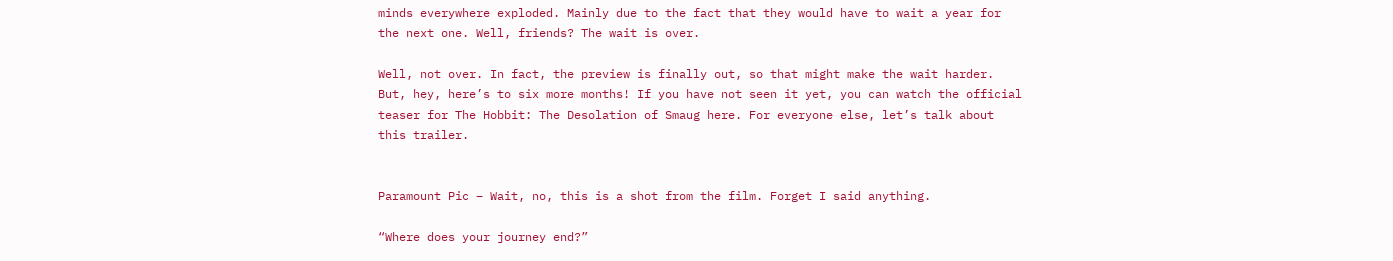minds everywhere exploded. Mainly due to the fact that they would have to wait a year for the next one. Well, friends? The wait is over.

Well, not over. In fact, the preview is finally out, so that might make the wait harder. But, hey, here’s to six more months! If you have not seen it yet, you can watch the official teaser for The Hobbit: The Desolation of Smaug here. For everyone else, let’s talk about this trailer.


Paramount Pic – Wait, no, this is a shot from the film. Forget I said anything.

“Where does your journey end?”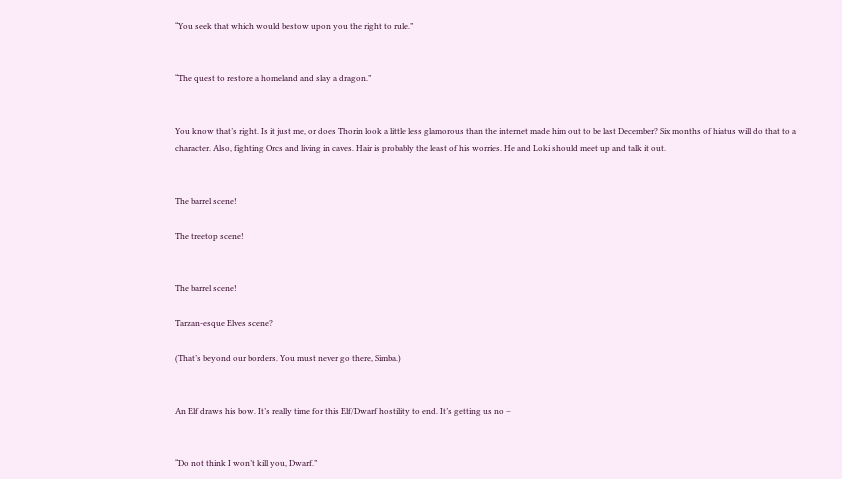“You seek that which would bestow upon you the right to rule.”


“The quest to restore a homeland and slay a dragon.”


You know that’s right. Is it just me, or does Thorin look a little less glamorous than the internet made him out to be last December? Six months of hiatus will do that to a character. Also, fighting Orcs and living in caves. Hair is probably the least of his worries. He and Loki should meet up and talk it out.


The barrel scene!

The treetop scene!


The barrel scene!

Tarzan-esque Elves scene?

(That’s beyond our borders. You must never go there, Simba.)


An Elf draws his bow. It’s really time for this Elf/Dwarf hostility to end. It’s getting us no –


“Do not think I won’t kill you, Dwarf.”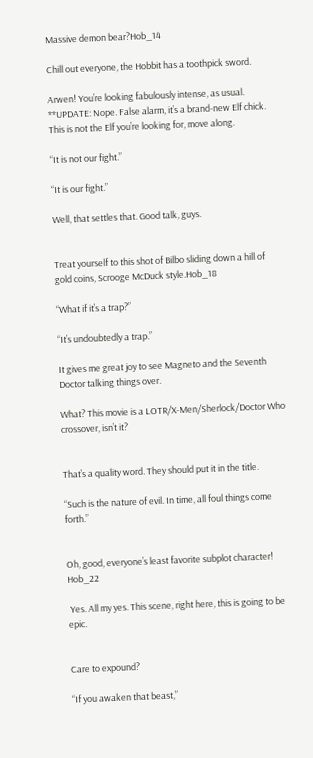Massive demon bear?Hob_14

Chill out everyone, the Hobbit has a toothpick sword.

Arwen! You’re looking fabulously intense, as usual. **UPDATE: Nope. False alarm, it’s a brand-new Elf chick. This is not the Elf you’re looking for, move along.

“It is not our fight.”

“It is our fight.”

Well, that settles that. Good talk, guys.


Treat yourself to this shot of Bilbo sliding down a hill of gold coins, Scrooge McDuck style.Hob_18

“What if it’s a trap?”

“It’s undoubtedly a trap.”

It gives me great joy to see Magneto and the Seventh Doctor talking things over.

What? This movie is a LOTR/X-Men/Sherlock/Doctor Who crossover, isn’t it?


That’s a quality word. They should put it in the title.

“Such is the nature of evil. In time, all foul things come forth.”


Oh, good, everyone’s least favorite subplot character! Hob_22

 Yes. All my yes. This scene, right here, this is going to be epic.


Care to expound?

“If you awaken that beast,”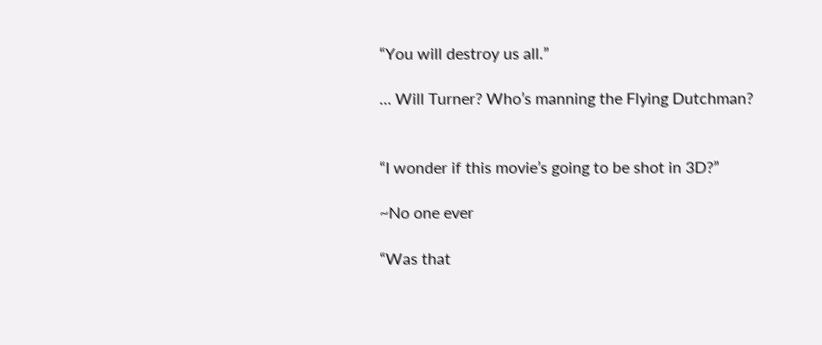“You will destroy us all.”

… Will Turner? Who’s manning the Flying Dutchman?


“I wonder if this movie’s going to be shot in 3D?”

~No one ever

“Was that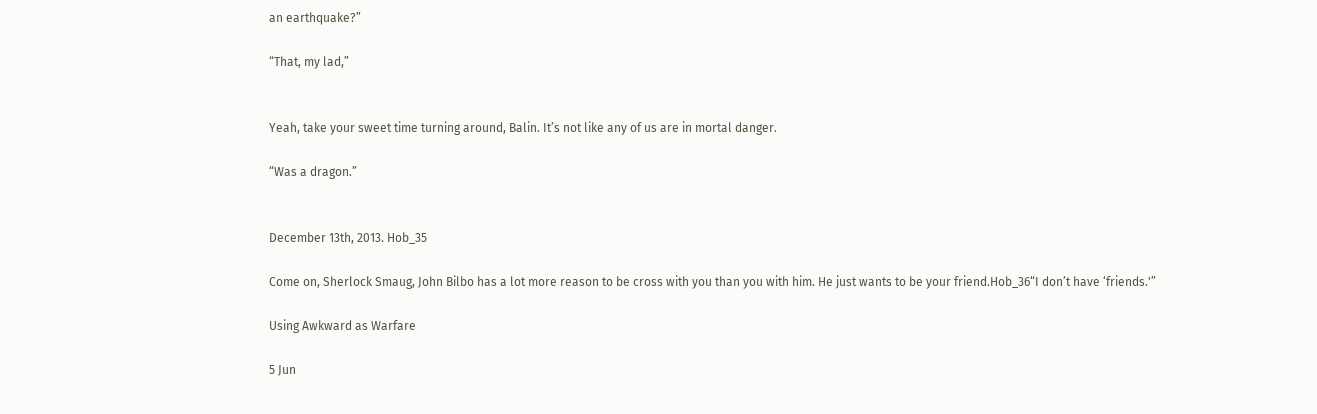an earthquake?”

“That, my lad,”


Yeah, take your sweet time turning around, Balin. It’s not like any of us are in mortal danger.

“Was a dragon.”


December 13th, 2013. Hob_35

Come on, Sherlock Smaug, John Bilbo has a lot more reason to be cross with you than you with him. He just wants to be your friend.Hob_36“I don’t have ‘friends.'”

Using Awkward as Warfare

5 Jun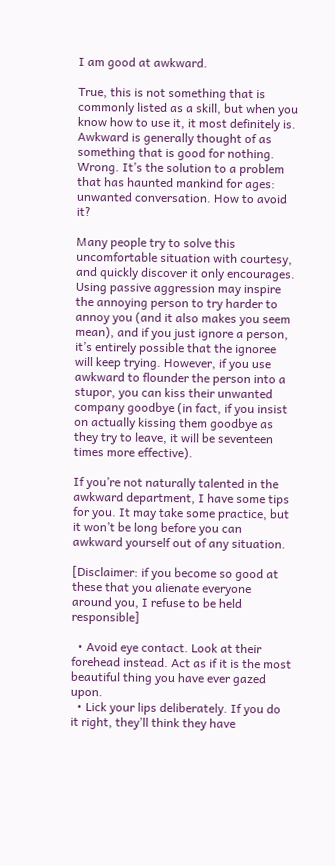I am good at awkward.

True, this is not something that is commonly listed as a skill, but when you know how to use it, it most definitely is. Awkward is generally thought of as something that is good for nothing. Wrong. It’s the solution to a problem that has haunted mankind for ages: unwanted conversation. How to avoid it?

Many people try to solve this uncomfortable situation with courtesy, and quickly discover it only encourages. Using passive aggression may inspire the annoying person to try harder to annoy you (and it also makes you seem mean), and if you just ignore a person, it’s entirely possible that the ignoree will keep trying. However, if you use awkward to flounder the person into a stupor, you can kiss their unwanted company goodbye (in fact, if you insist on actually kissing them goodbye as they try to leave, it will be seventeen times more effective).

If you’re not naturally talented in the awkward department, I have some tips for you. It may take some practice, but it won’t be long before you can awkward yourself out of any situation.

[Disclaimer: if you become so good at these that you alienate everyone around you, I refuse to be held responsible]

  • Avoid eye contact. Look at their forehead instead. Act as if it is the most beautiful thing you have ever gazed upon.
  • Lick your lips deliberately. If you do it right, they’ll think they have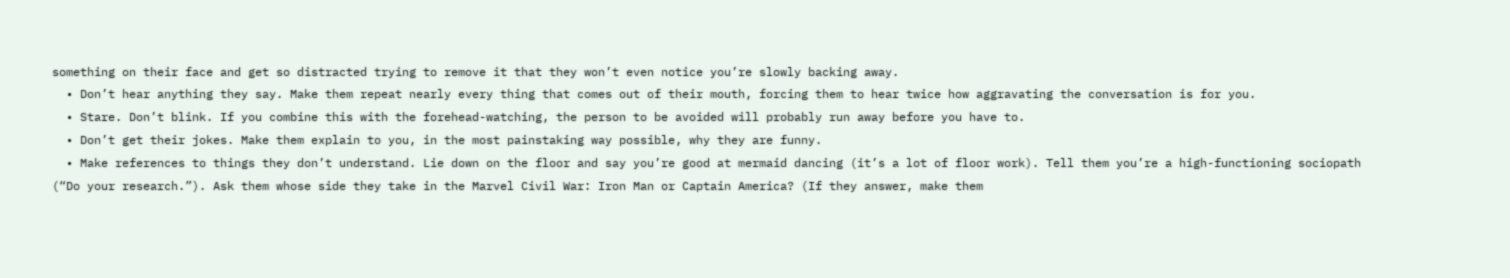something on their face and get so distracted trying to remove it that they won’t even notice you’re slowly backing away.
  • Don’t hear anything they say. Make them repeat nearly every thing that comes out of their mouth, forcing them to hear twice how aggravating the conversation is for you.
  • Stare. Don’t blink. If you combine this with the forehead-watching, the person to be avoided will probably run away before you have to.
  • Don’t get their jokes. Make them explain to you, in the most painstaking way possible, why they are funny.
  • Make references to things they don’t understand. Lie down on the floor and say you’re good at mermaid dancing (it’s a lot of floor work). Tell them you’re a high-functioning sociopath (“Do your research.”). Ask them whose side they take in the Marvel Civil War: Iron Man or Captain America? (If they answer, make them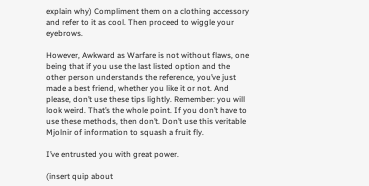explain why) Compliment them on a clothing accessory and refer to it as cool. Then proceed to wiggle your eyebrows.

However, Awkward as Warfare is not without flaws, one being that if you use the last listed option and the other person understands the reference, you’ve just made a best friend, whether you like it or not. And please, don’t use these tips lightly. Remember: you will look weird. That’s the whole point. If you don’t have to use these methods, then don’t. Don’t use this veritable Mjolnir of information to squash a fruit fly.

I’ve entrusted you with great power.

(insert quip about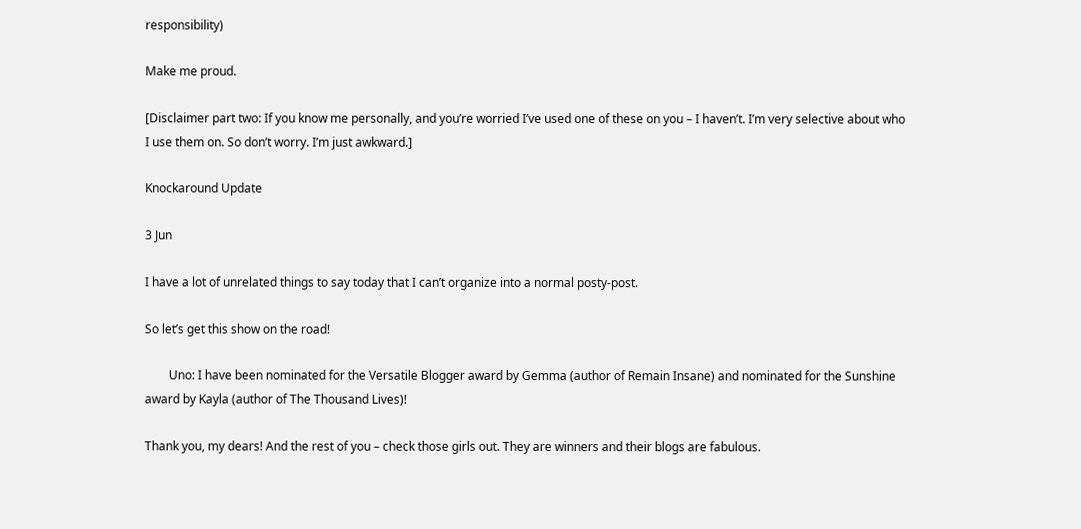responsibility)

Make me proud.

[Disclaimer part two: If you know me personally, and you’re worried I’ve used one of these on you – I haven’t. I’m very selective about who I use them on. So don’t worry. I’m just awkward.]

Knockaround Update

3 Jun

I have a lot of unrelated things to say today that I can’t organize into a normal posty-post.

So let’s get this show on the road!

        Uno: I have been nominated for the Versatile Blogger award by Gemma (author of Remain Insane) and nominated for the Sunshine award by Kayla (author of The Thousand Lives)!

Thank you, my dears! And the rest of you – check those girls out. They are winners and their blogs are fabulous.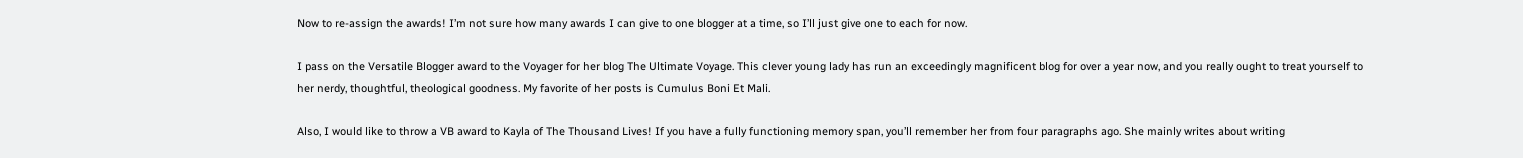Now to re-assign the awards! I’m not sure how many awards I can give to one blogger at a time, so I’ll just give one to each for now.

I pass on the Versatile Blogger award to the Voyager for her blog The Ultimate Voyage. This clever young lady has run an exceedingly magnificent blog for over a year now, and you really ought to treat yourself to her nerdy, thoughtful, theological goodness. My favorite of her posts is Cumulus Boni Et Mali.

Also, I would like to throw a VB award to Kayla of The Thousand Lives! If you have a fully functioning memory span, you’ll remember her from four paragraphs ago. She mainly writes about writing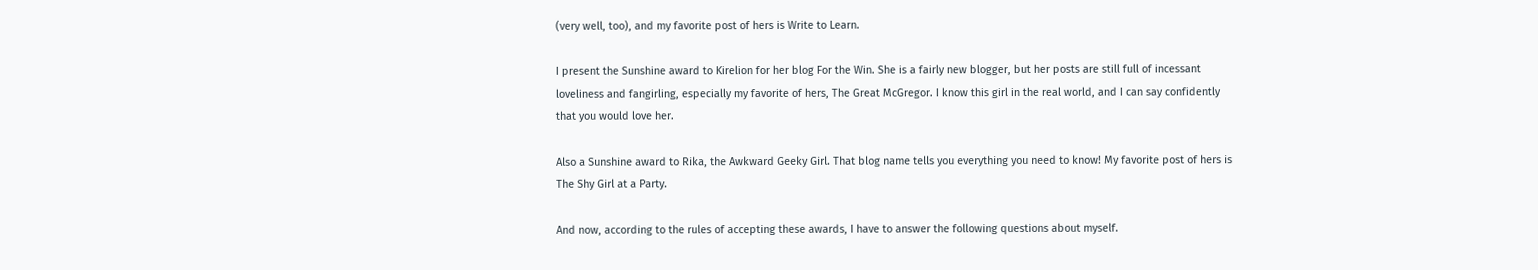(very well, too), and my favorite post of hers is Write to Learn.

I present the Sunshine award to Kirelion for her blog For the Win. She is a fairly new blogger, but her posts are still full of incessant loveliness and fangirling, especially my favorite of hers, The Great McGregor. I know this girl in the real world, and I can say confidently that you would love her.

Also a Sunshine award to Rika, the Awkward Geeky Girl. That blog name tells you everything you need to know! My favorite post of hers is The Shy Girl at a Party.

And now, according to the rules of accepting these awards, I have to answer the following questions about myself.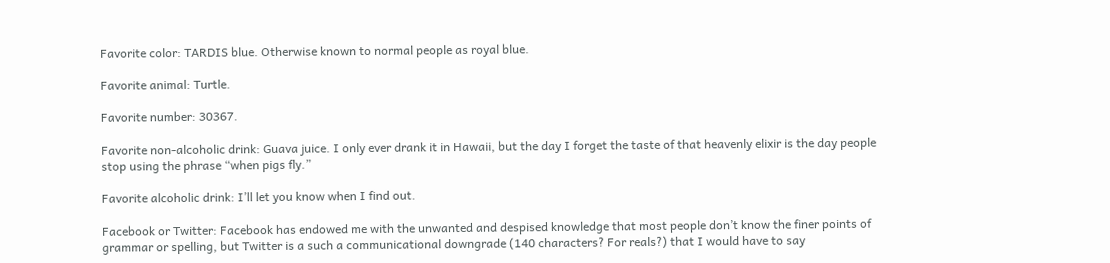Favorite color: TARDIS blue. Otherwise known to normal people as royal blue.

Favorite animal: Turtle.

Favorite number: 30367.

Favorite non-alcoholic drink: Guava juice. I only ever drank it in Hawaii, but the day I forget the taste of that heavenly elixir is the day people stop using the phrase “when pigs fly.”

Favorite alcoholic drink: I’ll let you know when I find out.

Facebook or Twitter: Facebook has endowed me with the unwanted and despised knowledge that most people don’t know the finer points of grammar or spelling, but Twitter is a such a communicational downgrade (140 characters? For reals?) that I would have to say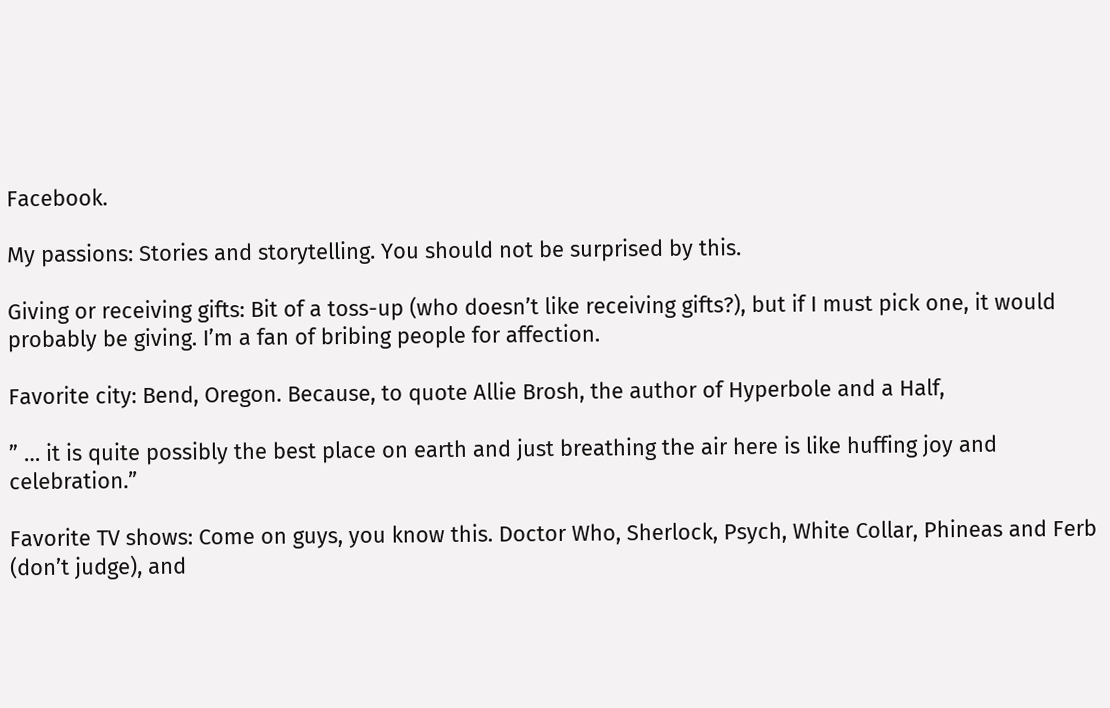Facebook.

My passions: Stories and storytelling. You should not be surprised by this.

Giving or receiving gifts: Bit of a toss-up (who doesn’t like receiving gifts?), but if I must pick one, it would probably be giving. I’m a fan of bribing people for affection.

Favorite city: Bend, Oregon. Because, to quote Allie Brosh, the author of Hyperbole and a Half,

” … it is quite possibly the best place on earth and just breathing the air here is like huffing joy and celebration.”

Favorite TV shows: Come on guys, you know this. Doctor Who, Sherlock, Psych, White Collar, Phineas and Ferb (don’t judge), and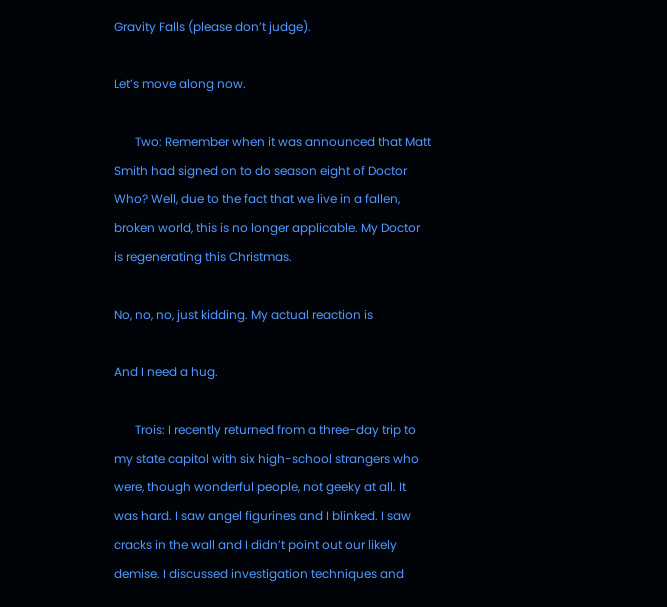Gravity Falls (please don’t judge).

Let’s move along now.

       Two: Remember when it was announced that Matt Smith had signed on to do season eight of Doctor Who? Well, due to the fact that we live in a fallen, broken world, this is no longer applicable. My Doctor is regenerating this Christmas.

No, no, no, just kidding. My actual reaction is

And I need a hug.

       Trois: I recently returned from a three-day trip to my state capitol with six high-school strangers who were, though wonderful people, not geeky at all. It was hard. I saw angel figurines and I blinked. I saw cracks in the wall and I didn’t point out our likely demise. I discussed investigation techniques and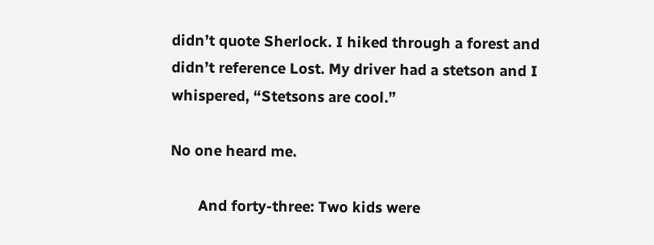didn’t quote Sherlock. I hiked through a forest and didn’t reference Lost. My driver had a stetson and I whispered, “Stetsons are cool.”

No one heard me.

       And forty-three: Two kids were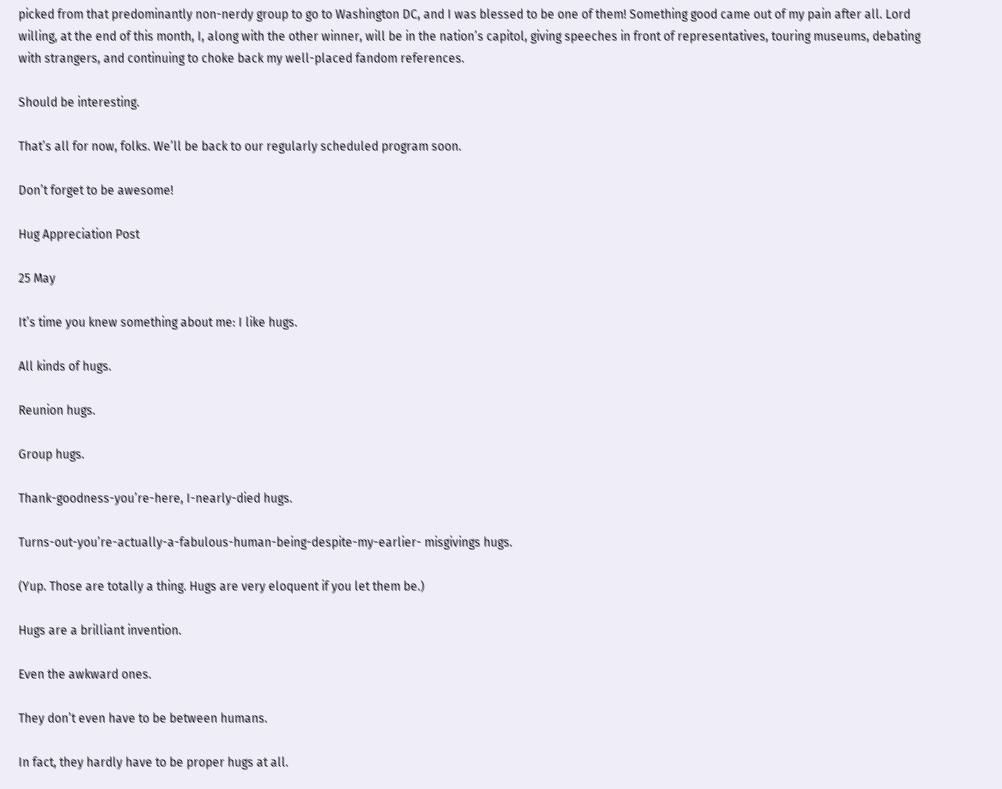picked from that predominantly non-nerdy group to go to Washington DC, and I was blessed to be one of them! Something good came out of my pain after all. Lord willing, at the end of this month, I, along with the other winner, will be in the nation’s capitol, giving speeches in front of representatives, touring museums, debating with strangers, and continuing to choke back my well-placed fandom references.

Should be interesting.

That’s all for now, folks. We’ll be back to our regularly scheduled program soon.

Don’t forget to be awesome!

Hug Appreciation Post

25 May

It’s time you knew something about me: I like hugs.

All kinds of hugs.

Reunion hugs.

Group hugs.

Thank-goodness-you’re-here, I-nearly-died hugs.

Turns-out-you’re-actually-a-fabulous-human-being-despite-my-earlier- misgivings hugs.

(Yup. Those are totally a thing. Hugs are very eloquent if you let them be.)

Hugs are a brilliant invention.

Even the awkward ones.

They don’t even have to be between humans.

In fact, they hardly have to be proper hugs at all.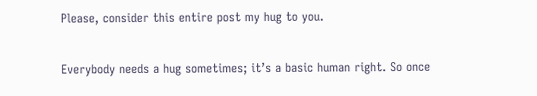Please, consider this entire post my hug to you.

Everybody needs a hug sometimes; it’s a basic human right. So once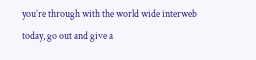you’re through with the world wide interweb today, go out and give a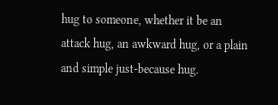hug to someone, whether it be an attack hug, an awkward hug, or a plain and simple just-because hug.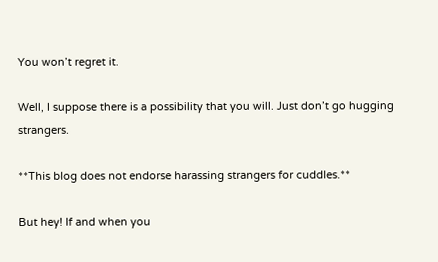You won’t regret it.

Well, I suppose there is a possibility that you will. Just don’t go hugging strangers.

**This blog does not endorse harassing strangers for cuddles.**

But hey! If and when you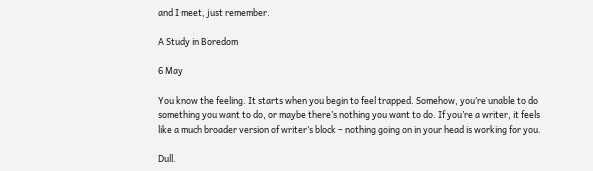and I meet, just remember.

A Study in Boredom

6 May

You know the feeling. It starts when you begin to feel trapped. Somehow, you’re unable to do something you want to do, or maybe there’s nothing you want to do. If you’re a writer, it feels like a much broader version of writer’s block – nothing going on in your head is working for you.

Dull.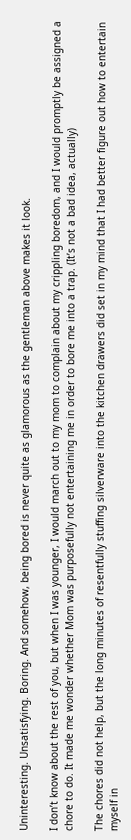Uninteresting. Unsatisfying. Boring. And somehow, being bored is never quite as glamorous as the gentleman above makes it look.

I don’t know about the rest of you, but when I was younger, I would march out to my mom to complain about my crippling boredom, and I would promptly be assigned a chore to do. It made me wonder whether Mom was purposefully not entertaining me in order to bore me into a trap. (It’s not a bad idea, actually)

The chores did not help, but the long minutes of resentfully stuffing silverware into the kitchen drawers did set in my mind that I had better figure out how to entertain myself in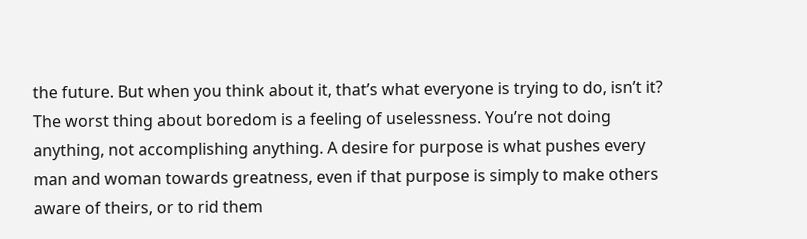the future. But when you think about it, that’s what everyone is trying to do, isn’t it? The worst thing about boredom is a feeling of uselessness. You’re not doing anything, not accomplishing anything. A desire for purpose is what pushes every man and woman towards greatness, even if that purpose is simply to make others aware of theirs, or to rid them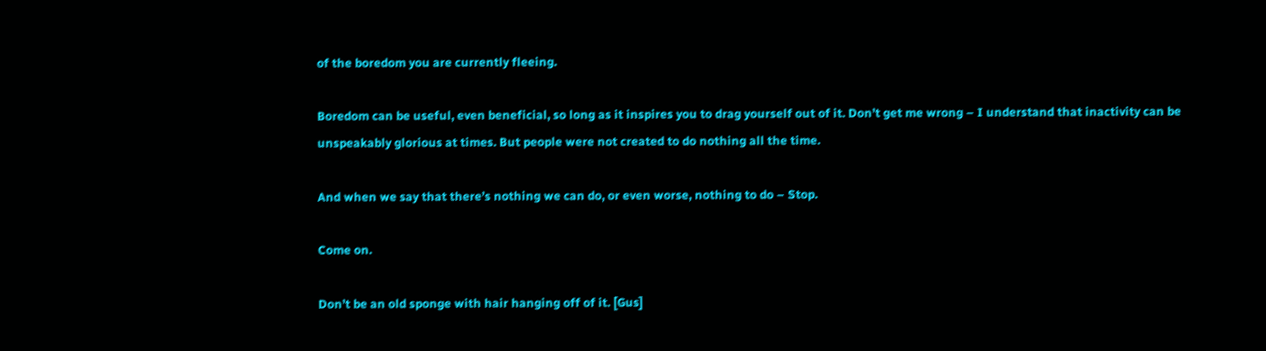of the boredom you are currently fleeing.

Boredom can be useful, even beneficial, so long as it inspires you to drag yourself out of it. Don’t get me wrong – I understand that inactivity can be unspeakably glorious at times. But people were not created to do nothing all the time.

And when we say that there’s nothing we can do, or even worse, nothing to do – Stop.

Come on.

Don’t be an old sponge with hair hanging off of it. [Gus]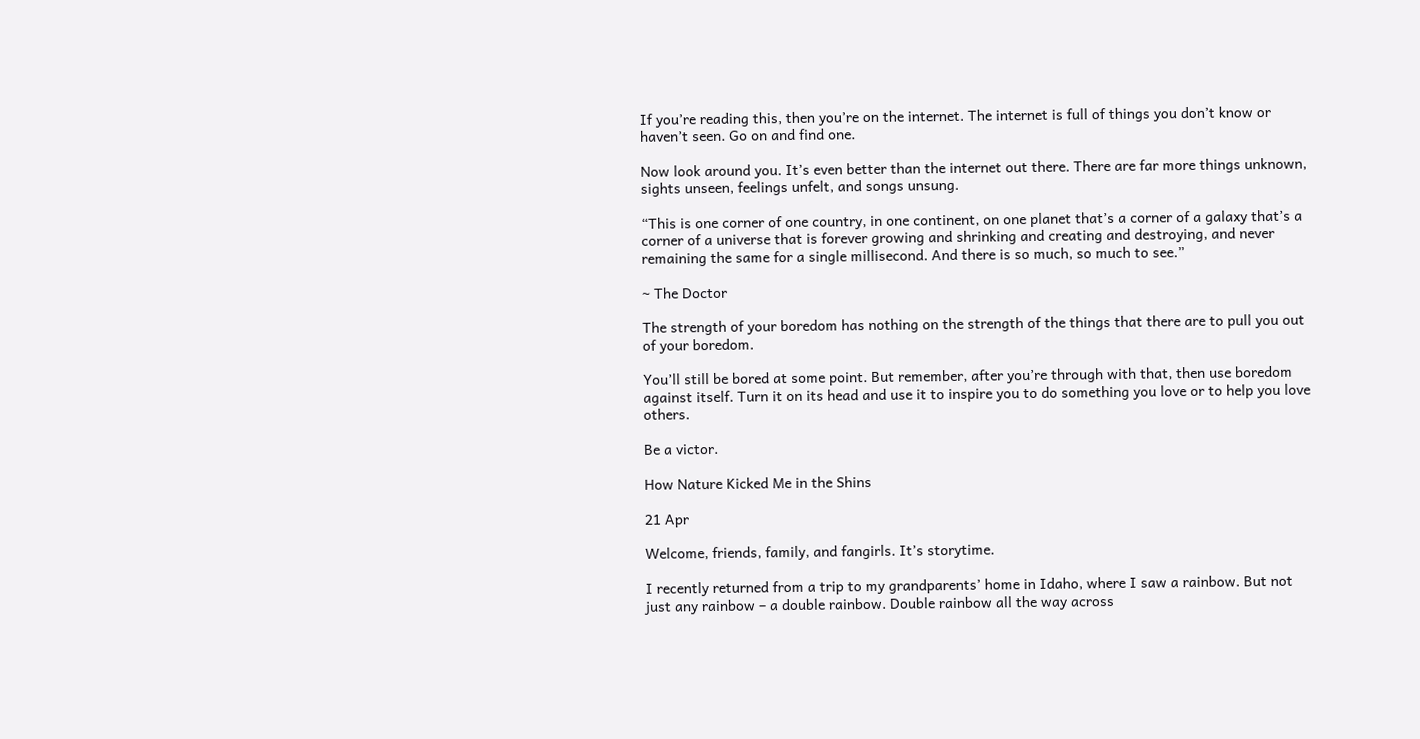If you’re reading this, then you’re on the internet. The internet is full of things you don’t know or haven’t seen. Go on and find one.

Now look around you. It’s even better than the internet out there. There are far more things unknown, sights unseen, feelings unfelt, and songs unsung.

“This is one corner of one country, in one continent, on one planet that’s a corner of a galaxy that’s a corner of a universe that is forever growing and shrinking and creating and destroying, and never remaining the same for a single millisecond. And there is so much, so much to see.”

~ The Doctor

The strength of your boredom has nothing on the strength of the things that there are to pull you out of your boredom.

You’ll still be bored at some point. But remember, after you’re through with that, then use boredom against itself. Turn it on its head and use it to inspire you to do something you love or to help you love others.

Be a victor.

How Nature Kicked Me in the Shins

21 Apr

Welcome, friends, family, and fangirls. It’s storytime.

I recently returned from a trip to my grandparents’ home in Idaho, where I saw a rainbow. But not just any rainbow – a double rainbow. Double rainbow all the way across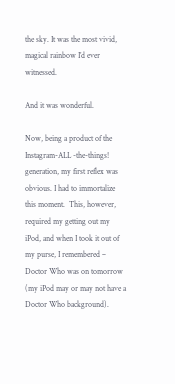the sky. It was the most vivid, magical rainbow I’d ever witnessed.

And it was wonderful.

Now, being a product of the Instagram-ALL -the-things! generation, my first reflex was obvious. I had to immortalize this moment.  This, however, required my getting out my iPod, and when I took it out of my purse, I remembered – Doctor Who was on tomorrow (my iPod may or may not have a Doctor Who background).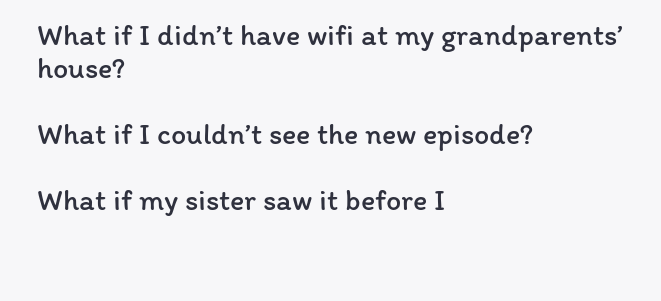What if I didn’t have wifi at my grandparents’ house?

What if I couldn’t see the new episode?

What if my sister saw it before I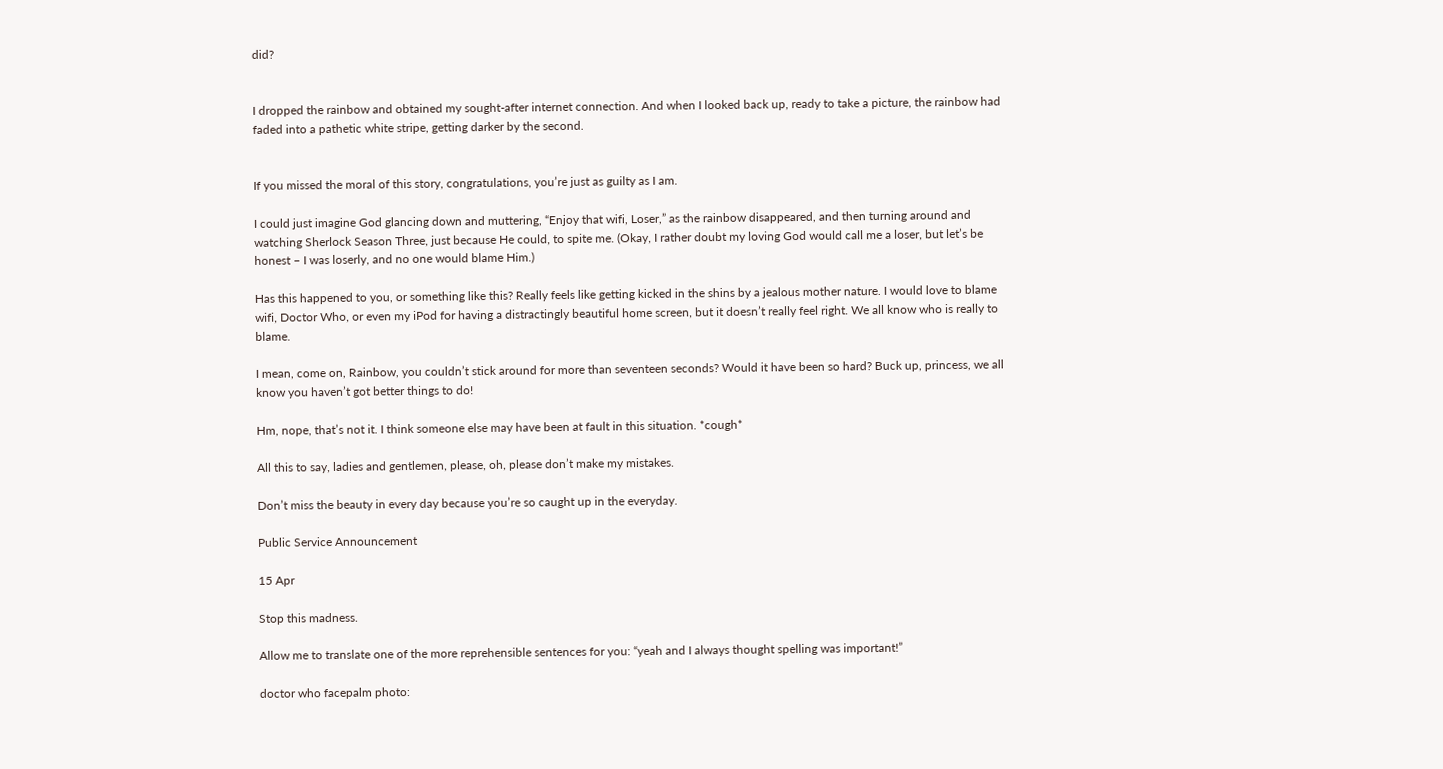did?


I dropped the rainbow and obtained my sought-after internet connection. And when I looked back up, ready to take a picture, the rainbow had faded into a pathetic white stripe, getting darker by the second.


If you missed the moral of this story, congratulations, you’re just as guilty as I am.

I could just imagine God glancing down and muttering, “Enjoy that wifi, Loser,” as the rainbow disappeared, and then turning around and watching Sherlock Season Three, just because He could, to spite me. (Okay, I rather doubt my loving God would call me a loser, but let’s be honest – I was loserly, and no one would blame Him.)

Has this happened to you, or something like this? Really feels like getting kicked in the shins by a jealous mother nature. I would love to blame wifi, Doctor Who, or even my iPod for having a distractingly beautiful home screen, but it doesn’t really feel right. We all know who is really to blame.

I mean, come on, Rainbow, you couldn’t stick around for more than seventeen seconds? Would it have been so hard? Buck up, princess, we all know you haven’t got better things to do!

Hm, nope, that’s not it. I think someone else may have been at fault in this situation. *cough*

All this to say, ladies and gentlemen, please, oh, please don’t make my mistakes.

Don’t miss the beauty in every day because you’re so caught up in the everyday.

Public Service Announcement

15 Apr

Stop this madness.

Allow me to translate one of the more reprehensible sentences for you: “yeah and I always thought spelling was important!”

doctor who facepalm photo: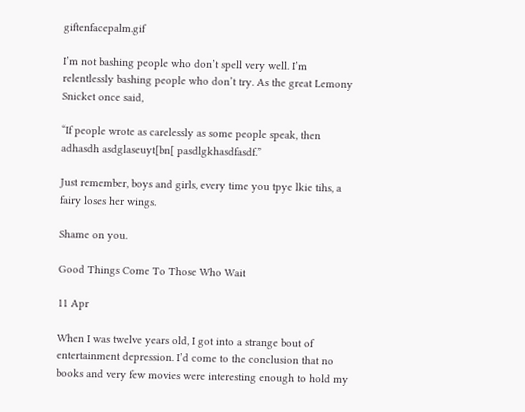giftenfacepalm.gif

I’m not bashing people who don’t spell very well. I’m relentlessly bashing people who don’t try. As the great Lemony Snicket once said,

“If people wrote as carelessly as some people speak, then adhasdh asdglaseuyt[bn[ pasdlgkhasdfasdf.”

Just remember, boys and girls, every time you tpye lkie tihs, a fairy loses her wings.

Shame on you.

Good Things Come To Those Who Wait

11 Apr

When I was twelve years old, I got into a strange bout of entertainment depression. I’d come to the conclusion that no books and very few movies were interesting enough to hold my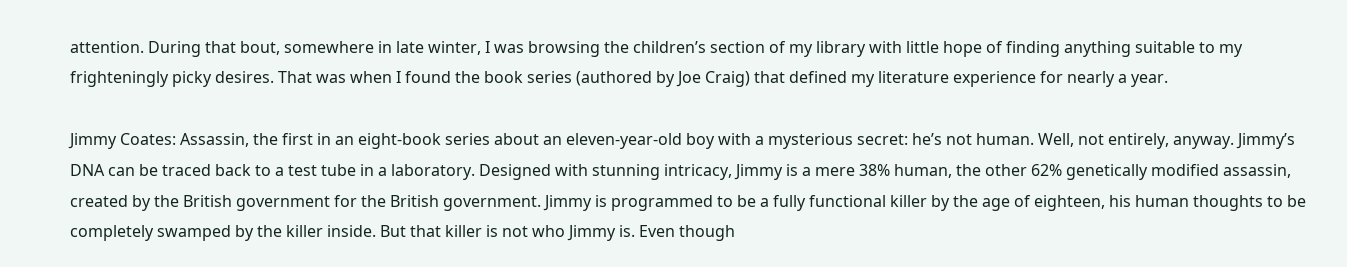attention. During that bout, somewhere in late winter, I was browsing the children’s section of my library with little hope of finding anything suitable to my frighteningly picky desires. That was when I found the book series (authored by Joe Craig) that defined my literature experience for nearly a year.

Jimmy Coates: Assassin, the first in an eight-book series about an eleven-year-old boy with a mysterious secret: he’s not human. Well, not entirely, anyway. Jimmy’s DNA can be traced back to a test tube in a laboratory. Designed with stunning intricacy, Jimmy is a mere 38% human, the other 62% genetically modified assassin, created by the British government for the British government. Jimmy is programmed to be a fully functional killer by the age of eighteen, his human thoughts to be completely swamped by the killer inside. But that killer is not who Jimmy is. Even though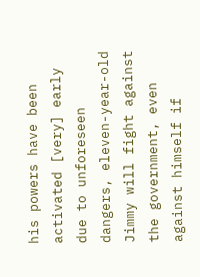his powers have been activated [very] early due to unforeseen dangers, eleven-year-old Jimmy will fight against the government, even against himself if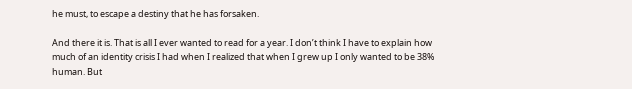he must, to escape a destiny that he has forsaken.

And there it is. That is all I ever wanted to read for a year. I don’t think I have to explain how much of an identity crisis I had when I realized that when I grew up I only wanted to be 38% human. But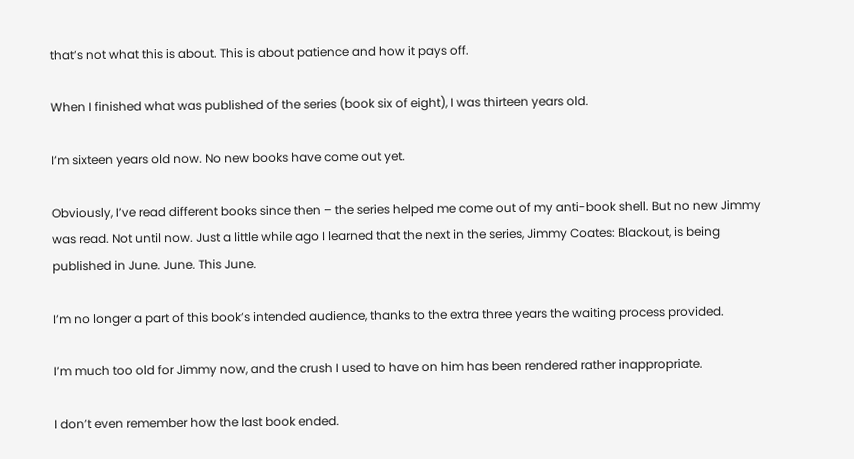that’s not what this is about. This is about patience and how it pays off.

When I finished what was published of the series (book six of eight), I was thirteen years old.

I’m sixteen years old now. No new books have come out yet.

Obviously, I’ve read different books since then – the series helped me come out of my anti-book shell. But no new Jimmy was read. Not until now. Just a little while ago I learned that the next in the series, Jimmy Coates: Blackout, is being published in June. June. This June.

I’m no longer a part of this book’s intended audience, thanks to the extra three years the waiting process provided.

I’m much too old for Jimmy now, and the crush I used to have on him has been rendered rather inappropriate.

I don’t even remember how the last book ended.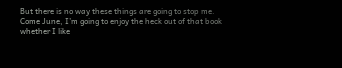But there is no way these things are going to stop me. Come June, I’m going to enjoy the heck out of that book whether I like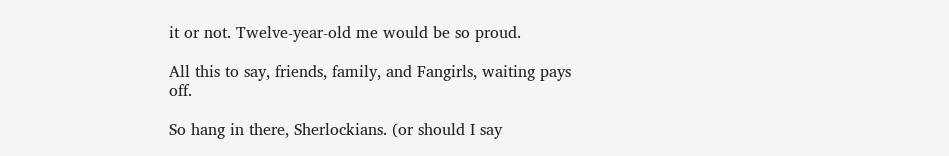it or not. Twelve-year-old me would be so proud.

All this to say, friends, family, and Fangirls, waiting pays off.

So hang in there, Sherlockians. (or should I say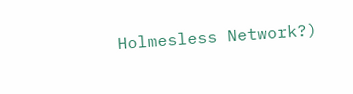Holmesless Network?)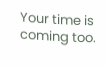Your time is coming too.